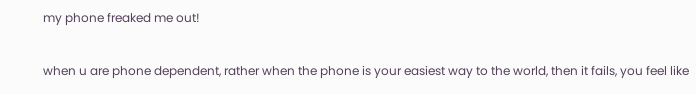my phone freaked me out!

when u are phone dependent, rather when the phone is your easiest way to the world, then it fails, you feel like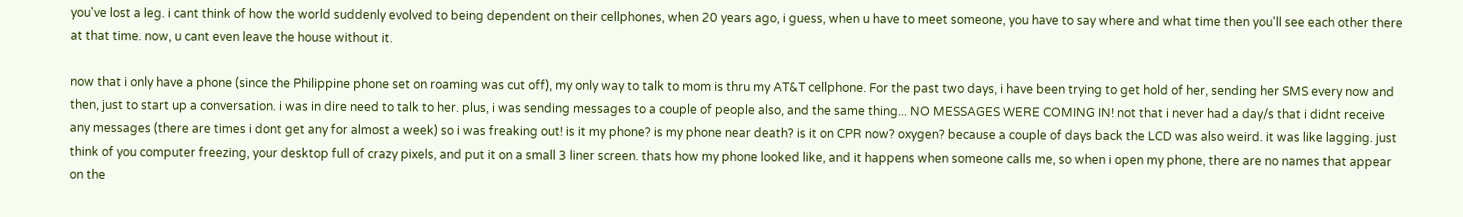you've lost a leg. i cant think of how the world suddenly evolved to being dependent on their cellphones, when 20 years ago, i guess, when u have to meet someone, you have to say where and what time then you'll see each other there at that time. now, u cant even leave the house without it.

now that i only have a phone (since the Philippine phone set on roaming was cut off), my only way to talk to mom is thru my AT&T cellphone. For the past two days, i have been trying to get hold of her, sending her SMS every now and then, just to start up a conversation. i was in dire need to talk to her. plus, i was sending messages to a couple of people also, and the same thing... NO MESSAGES WERE COMING IN! not that i never had a day/s that i didnt receive any messages (there are times i dont get any for almost a week) so i was freaking out! is it my phone? is my phone near death? is it on CPR now? oxygen? because a couple of days back the LCD was also weird. it was like lagging. just think of you computer freezing, your desktop full of crazy pixels, and put it on a small 3 liner screen. thats how my phone looked like, and it happens when someone calls me, so when i open my phone, there are no names that appear on the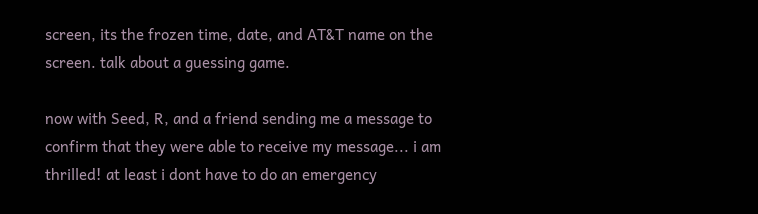screen, its the frozen time, date, and AT&T name on the screen. talk about a guessing game.

now with Seed, R, and a friend sending me a message to confirm that they were able to receive my message... i am thrilled! at least i dont have to do an emergency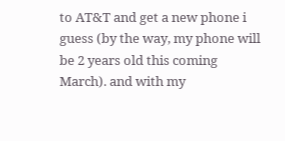to AT&T and get a new phone i guess (by the way, my phone will be 2 years old this coming March). and with my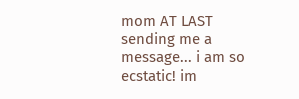mom AT LAST sending me a message... i am so ecstatic! im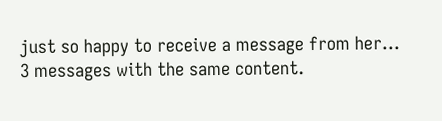just so happy to receive a message from her... 3 messages with the same content.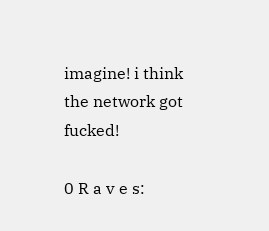imagine! i think the network got fucked!

0 R a v e s: